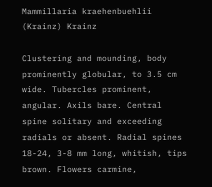Mammillaria kraehenbuehlii (Krainz) Krainz

Clustering and mounding, body prominently globular, to 3.5 cm wide. Tubercles prominent, angular. Axils bare. Central spine solitary and exceeding radials or absent. Radial spines 18-24, 3-8 mm long, whitish, tips brown. Flowers carmine,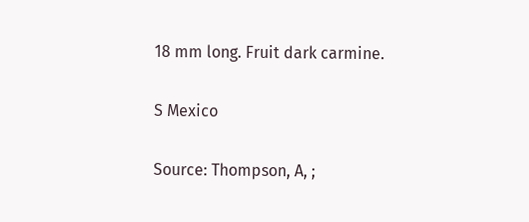18 mm long. Fruit dark carmine.

S Mexico

Source: Thompson, A, ;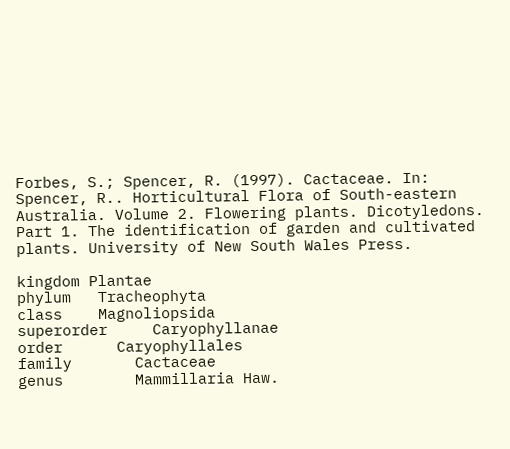Forbes, S.; Spencer, R. (1997). Cactaceae. In: Spencer, R.. Horticultural Flora of South-eastern Australia. Volume 2. Flowering plants. Dicotyledons. Part 1. The identification of garden and cultivated plants. University of New South Wales Press.

kingdom Plantae
phylum   Tracheophyta
class    Magnoliopsida
superorder     Caryophyllanae
order      Caryophyllales
family       Cactaceae
genus        Mammillaria Haw.